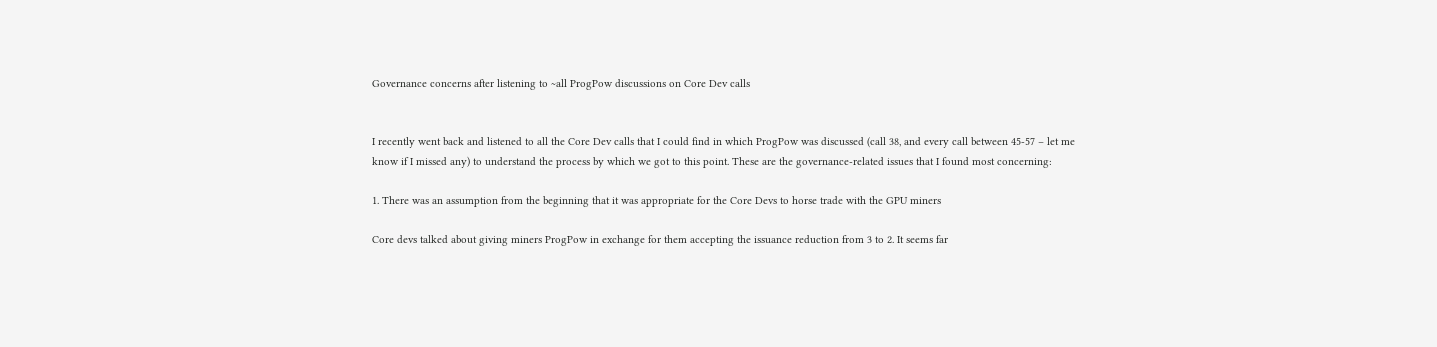Governance concerns after listening to ~all ProgPow discussions on Core Dev calls


I recently went back and listened to all the Core Dev calls that I could find in which ProgPow was discussed (call 38, and every call between 45-57 – let me know if I missed any) to understand the process by which we got to this point. These are the governance-related issues that I found most concerning:

1. There was an assumption from the beginning that it was appropriate for the Core Devs to horse trade with the GPU miners

Core devs talked about giving miners ProgPow in exchange for them accepting the issuance reduction from 3 to 2. It seems far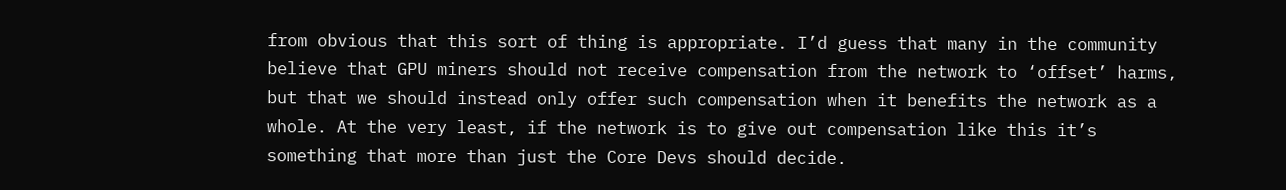from obvious that this sort of thing is appropriate. I’d guess that many in the community believe that GPU miners should not receive compensation from the network to ‘offset’ harms, but that we should instead only offer such compensation when it benefits the network as a whole. At the very least, if the network is to give out compensation like this it’s something that more than just the Core Devs should decide.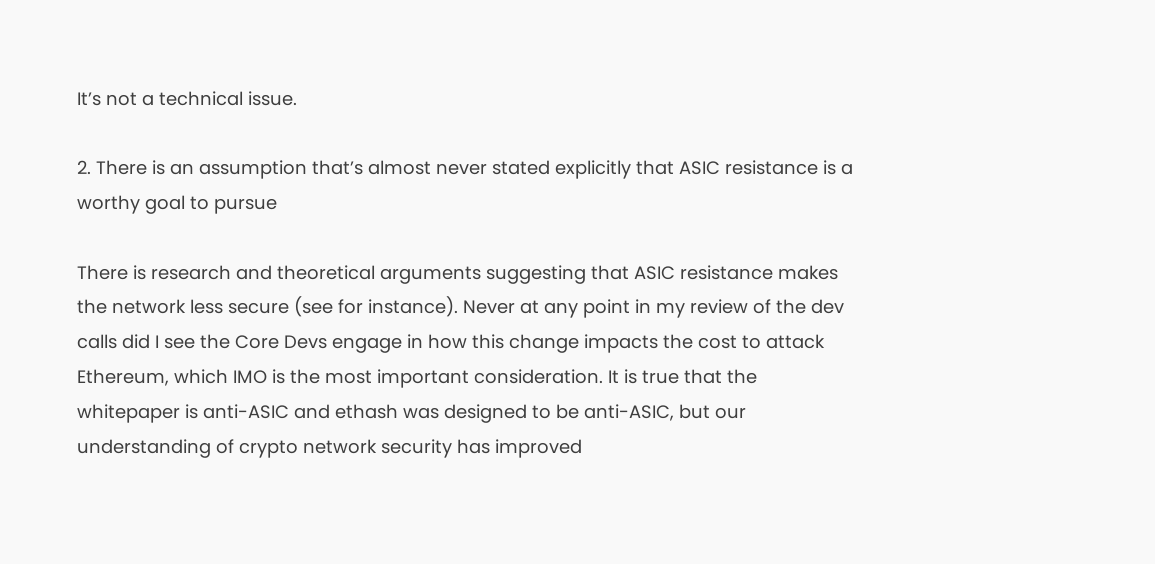It’s not a technical issue.

2. There is an assumption that’s almost never stated explicitly that ASIC resistance is a worthy goal to pursue

There is research and theoretical arguments suggesting that ASIC resistance makes the network less secure (see for instance). Never at any point in my review of the dev calls did I see the Core Devs engage in how this change impacts the cost to attack Ethereum, which IMO is the most important consideration. It is true that the whitepaper is anti-ASIC and ethash was designed to be anti-ASIC, but our understanding of crypto network security has improved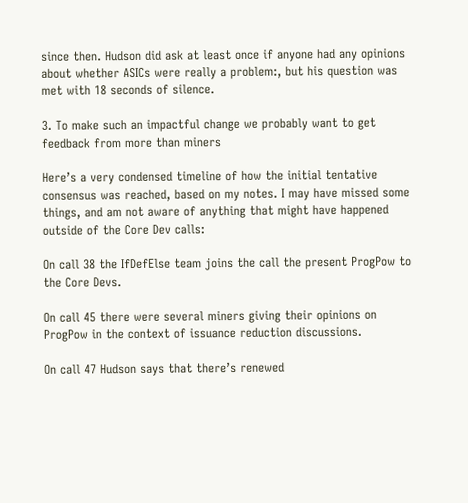since then. Hudson did ask at least once if anyone had any opinions about whether ASICs were really a problem:, but his question was met with 18 seconds of silence.

3. To make such an impactful change we probably want to get feedback from more than miners

Here’s a very condensed timeline of how the initial tentative consensus was reached, based on my notes. I may have missed some things, and am not aware of anything that might have happened outside of the Core Dev calls:

On call 38 the IfDefElse team joins the call the present ProgPow to the Core Devs.

On call 45 there were several miners giving their opinions on ProgPow in the context of issuance reduction discussions.

On call 47 Hudson says that there’s renewed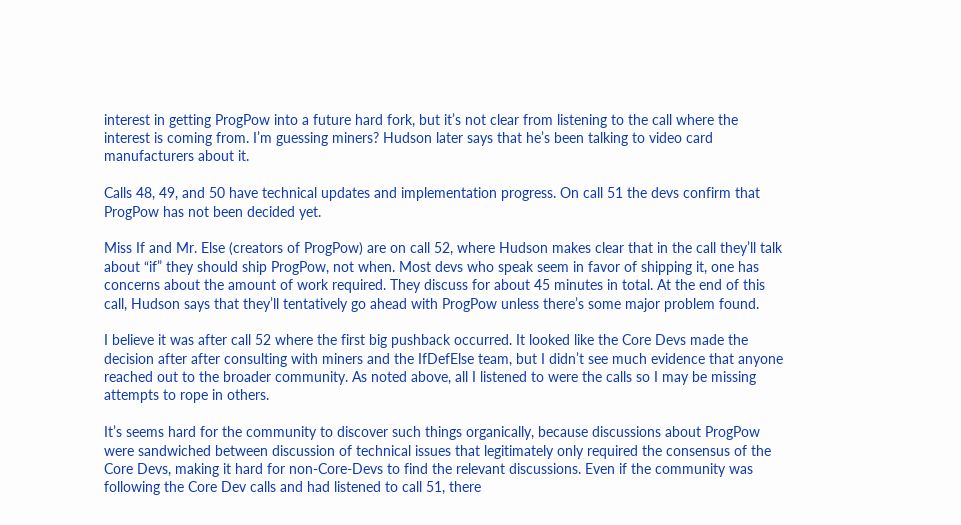interest in getting ProgPow into a future hard fork, but it’s not clear from listening to the call where the interest is coming from. I’m guessing miners? Hudson later says that he’s been talking to video card manufacturers about it.

Calls 48, 49, and 50 have technical updates and implementation progress. On call 51 the devs confirm that ProgPow has not been decided yet.

Miss If and Mr. Else (creators of ProgPow) are on call 52, where Hudson makes clear that in the call they’ll talk about “if” they should ship ProgPow, not when. Most devs who speak seem in favor of shipping it, one has concerns about the amount of work required. They discuss for about 45 minutes in total. At the end of this call, Hudson says that they’ll tentatively go ahead with ProgPow unless there’s some major problem found.

I believe it was after call 52 where the first big pushback occurred. It looked like the Core Devs made the decision after after consulting with miners and the IfDefElse team, but I didn’t see much evidence that anyone reached out to the broader community. As noted above, all I listened to were the calls so I may be missing attempts to rope in others.

It’s seems hard for the community to discover such things organically, because discussions about ProgPow were sandwiched between discussion of technical issues that legitimately only required the consensus of the Core Devs, making it hard for non-Core-Devs to find the relevant discussions. Even if the community was following the Core Dev calls and had listened to call 51, there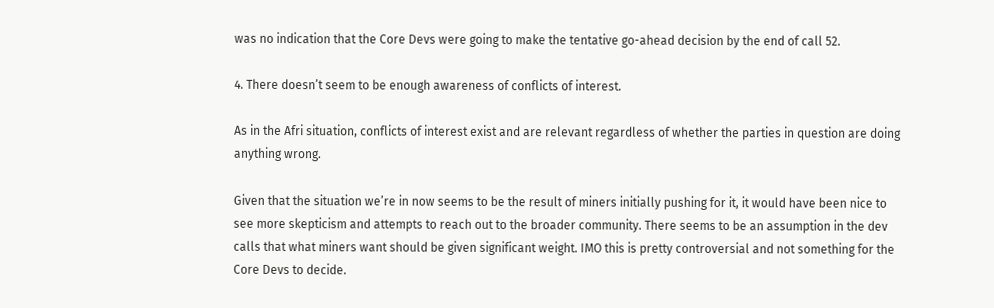was no indication that the Core Devs were going to make the tentative go-ahead decision by the end of call 52.

4. There doesn’t seem to be enough awareness of conflicts of interest.

As in the Afri situation, conflicts of interest exist and are relevant regardless of whether the parties in question are doing anything wrong.

Given that the situation we’re in now seems to be the result of miners initially pushing for it, it would have been nice to see more skepticism and attempts to reach out to the broader community. There seems to be an assumption in the dev calls that what miners want should be given significant weight. IMO this is pretty controversial and not something for the Core Devs to decide.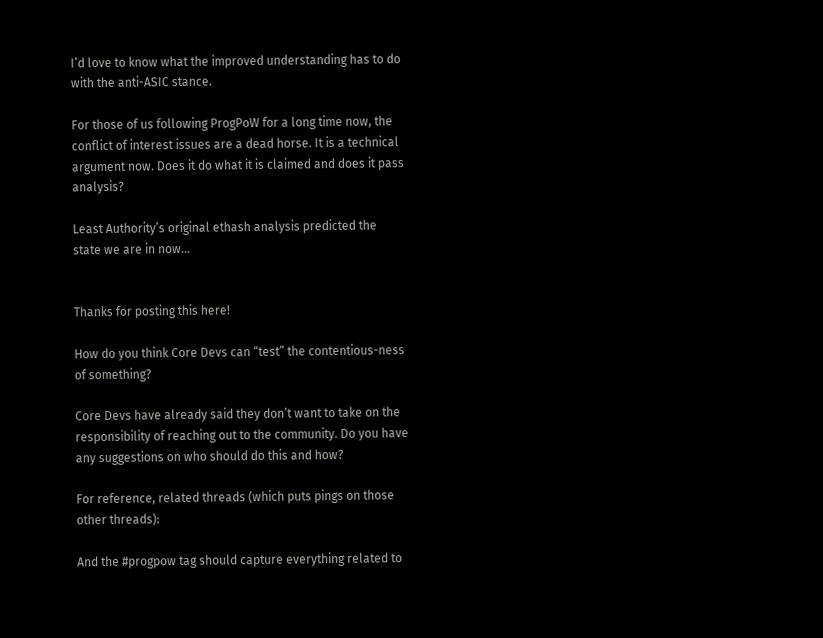I’d love to know what the improved understanding has to do with the anti-ASIC stance.

For those of us following ProgPoW for a long time now, the conflict of interest issues are a dead horse. It is a technical argument now. Does it do what it is claimed and does it pass analysis?

Least Authority’s original ethash analysis predicted the state we are in now…


Thanks for posting this here!

How do you think Core Devs can “test” the contentious-ness of something?

Core Devs have already said they don’t want to take on the responsibility of reaching out to the community. Do you have any suggestions on who should do this and how?

For reference, related threads (which puts pings on those other threads):

And the #progpow tag should capture everything related to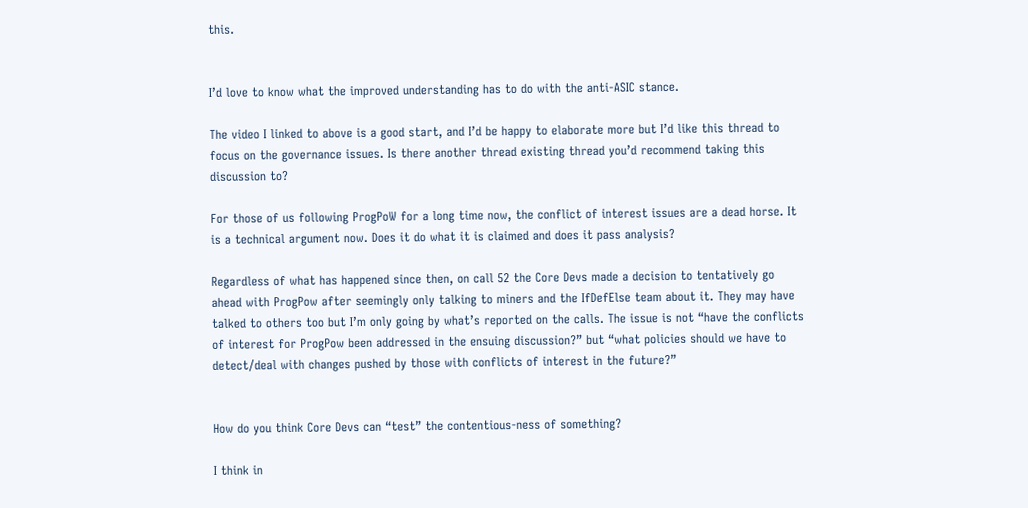this.


I’d love to know what the improved understanding has to do with the anti-ASIC stance.

The video I linked to above is a good start, and I’d be happy to elaborate more but I’d like this thread to focus on the governance issues. Is there another thread existing thread you’d recommend taking this discussion to?

For those of us following ProgPoW for a long time now, the conflict of interest issues are a dead horse. It is a technical argument now. Does it do what it is claimed and does it pass analysis?

Regardless of what has happened since then, on call 52 the Core Devs made a decision to tentatively go ahead with ProgPow after seemingly only talking to miners and the IfDefElse team about it. They may have talked to others too but I’m only going by what’s reported on the calls. The issue is not “have the conflicts of interest for ProgPow been addressed in the ensuing discussion?” but “what policies should we have to detect/deal with changes pushed by those with conflicts of interest in the future?”


How do you think Core Devs can “test” the contentious-ness of something?

I think in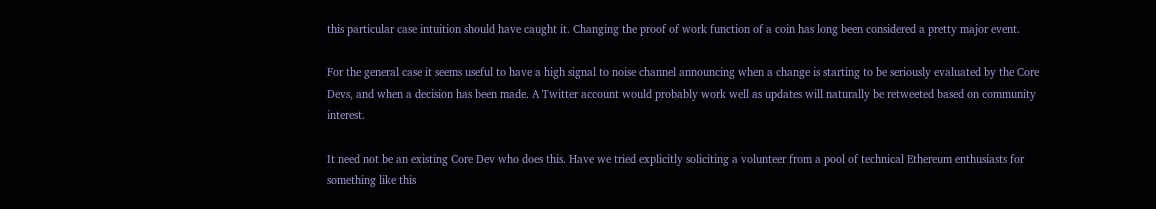this particular case intuition should have caught it. Changing the proof of work function of a coin has long been considered a pretty major event.

For the general case it seems useful to have a high signal to noise channel announcing when a change is starting to be seriously evaluated by the Core Devs, and when a decision has been made. A Twitter account would probably work well as updates will naturally be retweeted based on community interest.

It need not be an existing Core Dev who does this. Have we tried explicitly soliciting a volunteer from a pool of technical Ethereum enthusiasts for something like this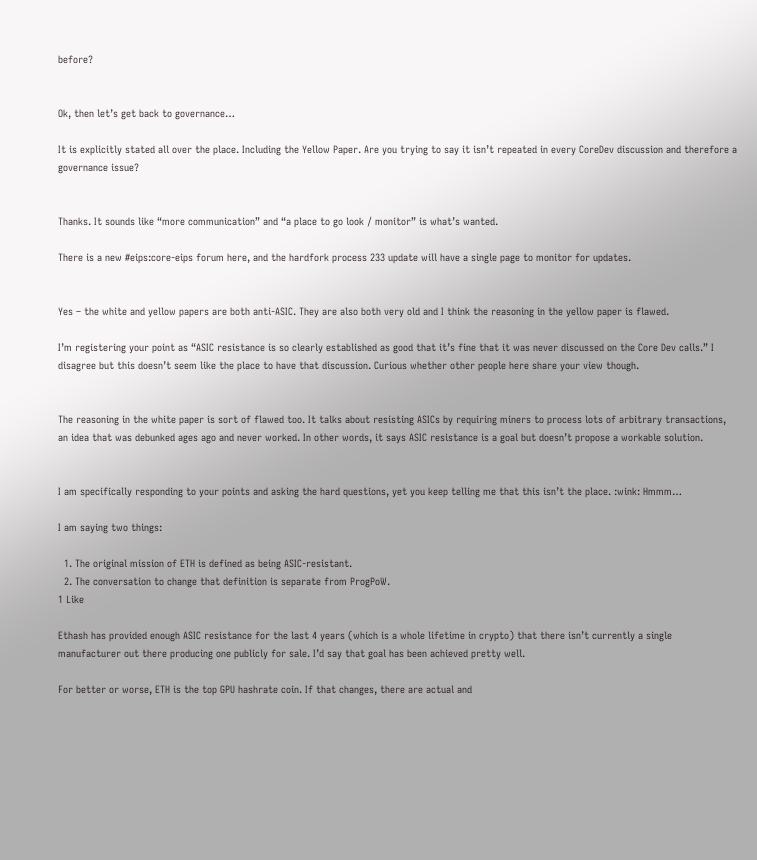before?


Ok, then let’s get back to governance…

It is explicitly stated all over the place. Including the Yellow Paper. Are you trying to say it isn’t repeated in every CoreDev discussion and therefore a governance issue?


Thanks. It sounds like “more communication” and “a place to go look / monitor” is what’s wanted.

There is a new #eips:core-eips forum here, and the hardfork process 233 update will have a single page to monitor for updates.


Yes – the white and yellow papers are both anti-ASIC. They are also both very old and I think the reasoning in the yellow paper is flawed.

I’m registering your point as “ASIC resistance is so clearly established as good that it’s fine that it was never discussed on the Core Dev calls.” I disagree but this doesn’t seem like the place to have that discussion. Curious whether other people here share your view though.


The reasoning in the white paper is sort of flawed too. It talks about resisting ASICs by requiring miners to process lots of arbitrary transactions, an idea that was debunked ages ago and never worked. In other words, it says ASIC resistance is a goal but doesn’t propose a workable solution.


I am specifically responding to your points and asking the hard questions, yet you keep telling me that this isn’t the place. :wink: Hmmm…

I am saying two things:

  1. The original mission of ETH is defined as being ASIC-resistant.
  2. The conversation to change that definition is separate from ProgPoW.
1 Like

Ethash has provided enough ASIC resistance for the last 4 years (which is a whole lifetime in crypto) that there isn’t currently a single manufacturer out there producing one publicly for sale. I’d say that goal has been achieved pretty well.

For better or worse, ETH is the top GPU hashrate coin. If that changes, there are actual and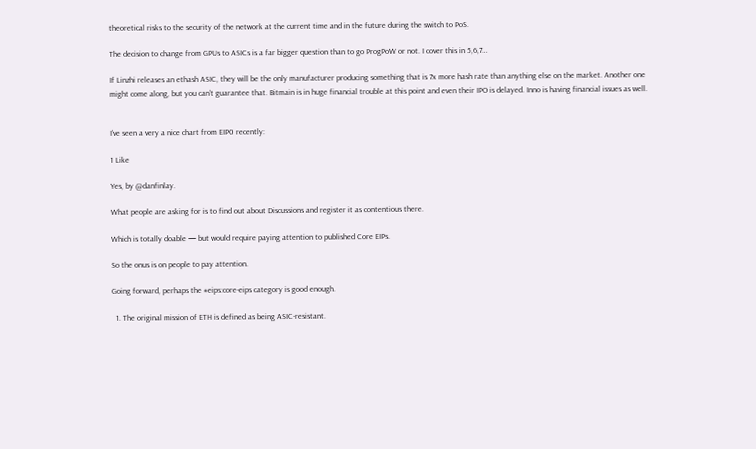theoretical risks to the security of the network at the current time and in the future during the switch to PoS.

The decision to change from GPUs to ASICs is a far bigger question than to go ProgPoW or not. I cover this in 5,6,7…

If Linzhi releases an ethash ASIC, they will be the only manufacturer producing something that is 7x more hash rate than anything else on the market. Another one might come along, but you can’t guarantee that. Bitmain is in huge financial trouble at this point and even their IPO is delayed. Inno is having financial issues as well.


I’ve seen a very a nice chart from EIP0 recently:

1 Like

Yes, by @danfinlay.

What people are asking for is to find out about Discussions and register it as contentious there.

Which is totally doable — but would require paying attention to published Core EIPs.

So the onus is on people to pay attention.

Going forward, perhaps the #eips:core-eips category is good enough.

  1. The original mission of ETH is defined as being ASIC-resistant.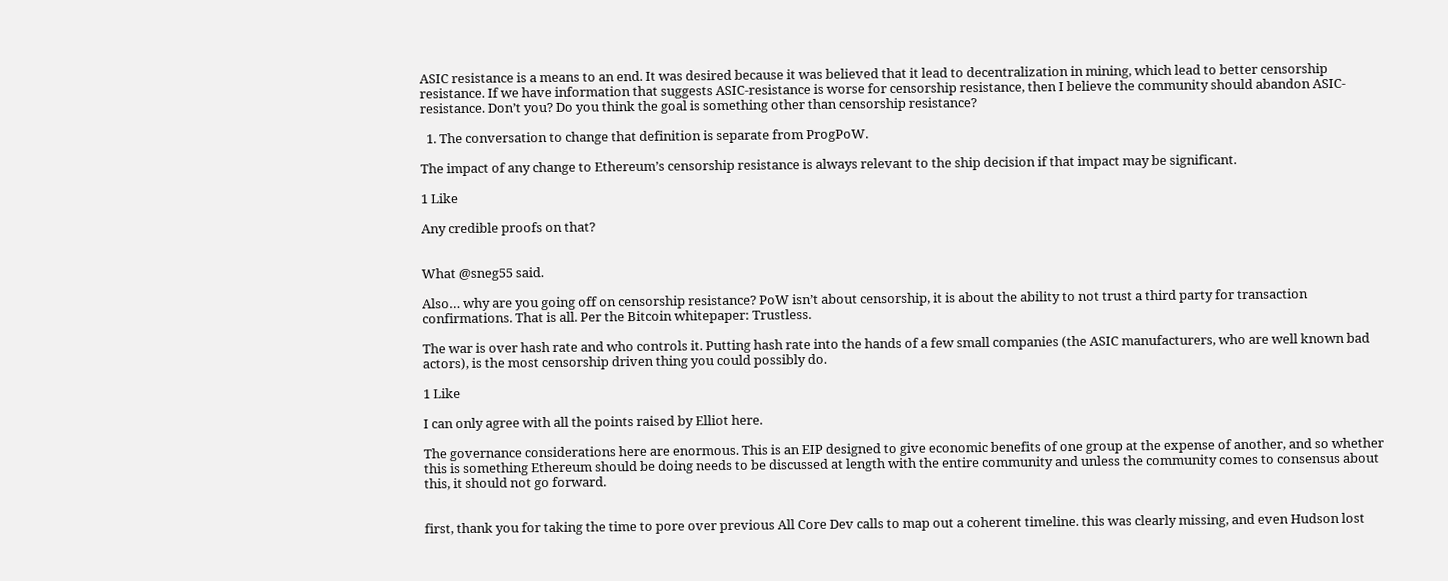ASIC resistance is a means to an end. It was desired because it was believed that it lead to decentralization in mining, which lead to better censorship resistance. If we have information that suggests ASIC-resistance is worse for censorship resistance, then I believe the community should abandon ASIC-resistance. Don’t you? Do you think the goal is something other than censorship resistance?

  1. The conversation to change that definition is separate from ProgPoW.

The impact of any change to Ethereum’s censorship resistance is always relevant to the ship decision if that impact may be significant.

1 Like

Any credible proofs on that?


What @sneg55 said.

Also… why are you going off on censorship resistance? PoW isn’t about censorship, it is about the ability to not trust a third party for transaction confirmations. That is all. Per the Bitcoin whitepaper: Trustless.

The war is over hash rate and who controls it. Putting hash rate into the hands of a few small companies (the ASIC manufacturers, who are well known bad actors), is the most censorship driven thing you could possibly do.

1 Like

I can only agree with all the points raised by Elliot here.

The governance considerations here are enormous. This is an EIP designed to give economic benefits of one group at the expense of another, and so whether this is something Ethereum should be doing needs to be discussed at length with the entire community and unless the community comes to consensus about this, it should not go forward.


first, thank you for taking the time to pore over previous All Core Dev calls to map out a coherent timeline. this was clearly missing, and even Hudson lost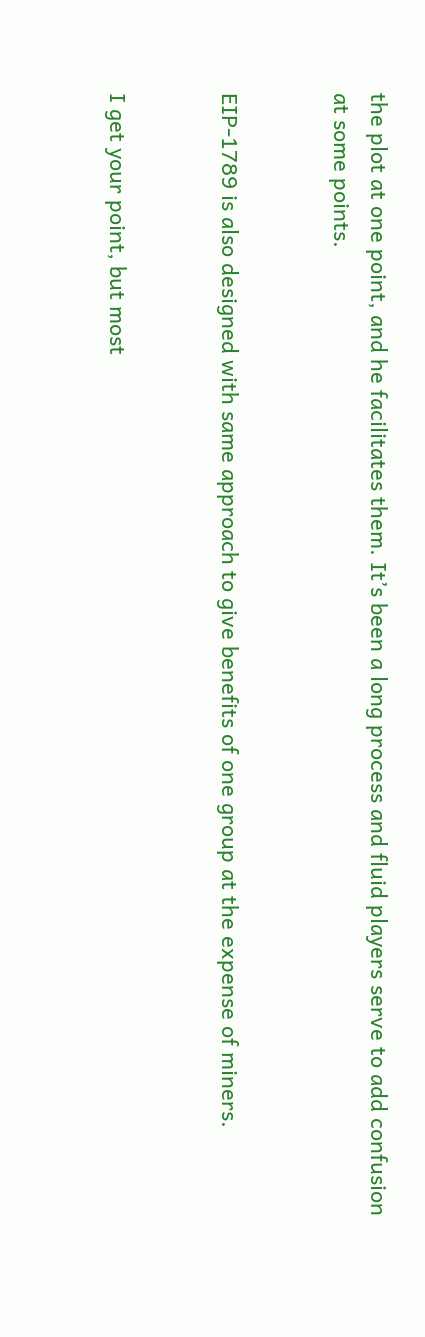the plot at one point, and he facilitates them. It’s been a long process and fluid players serve to add confusion at some points.


EIP-1789 is also designed with same approach to give benefits of one group at the expense of miners.


I get your point, but most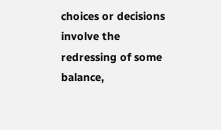choices or decisions involve the redressing of some balance,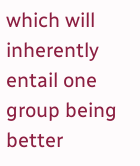which will inherently entail one group being better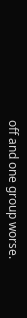off and one group worse.